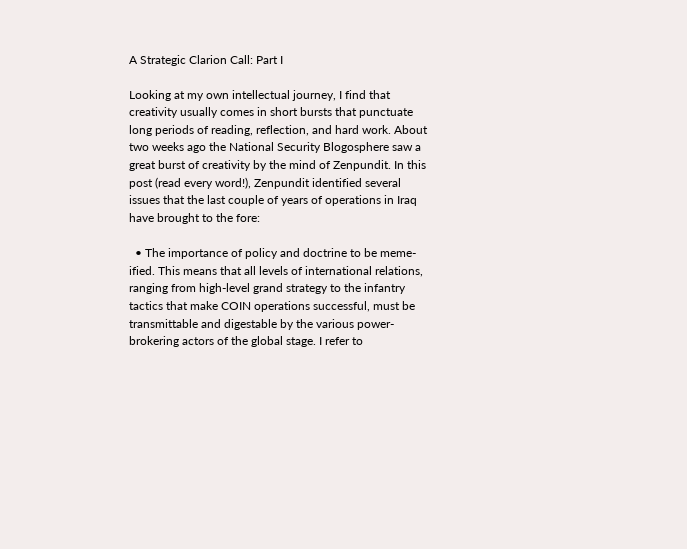A Strategic Clarion Call: Part I

Looking at my own intellectual journey, I find that creativity usually comes in short bursts that punctuate long periods of reading, reflection, and hard work. About two weeks ago the National Security Blogosphere saw a great burst of creativity by the mind of Zenpundit. In this post (read every word!), Zenpundit identified several issues that the last couple of years of operations in Iraq have brought to the fore:

  • The importance of policy and doctrine to be meme-ified. This means that all levels of international relations, ranging from high-level grand strategy to the infantry tactics that make COIN operations successful, must be transmittable and digestable by the various power-brokering actors of the global stage. I refer to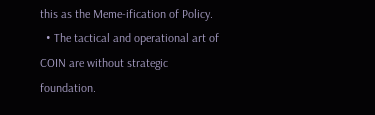this as the Meme-ification of Policy.
  • The tactical and operational art of COIN are without strategic foundation.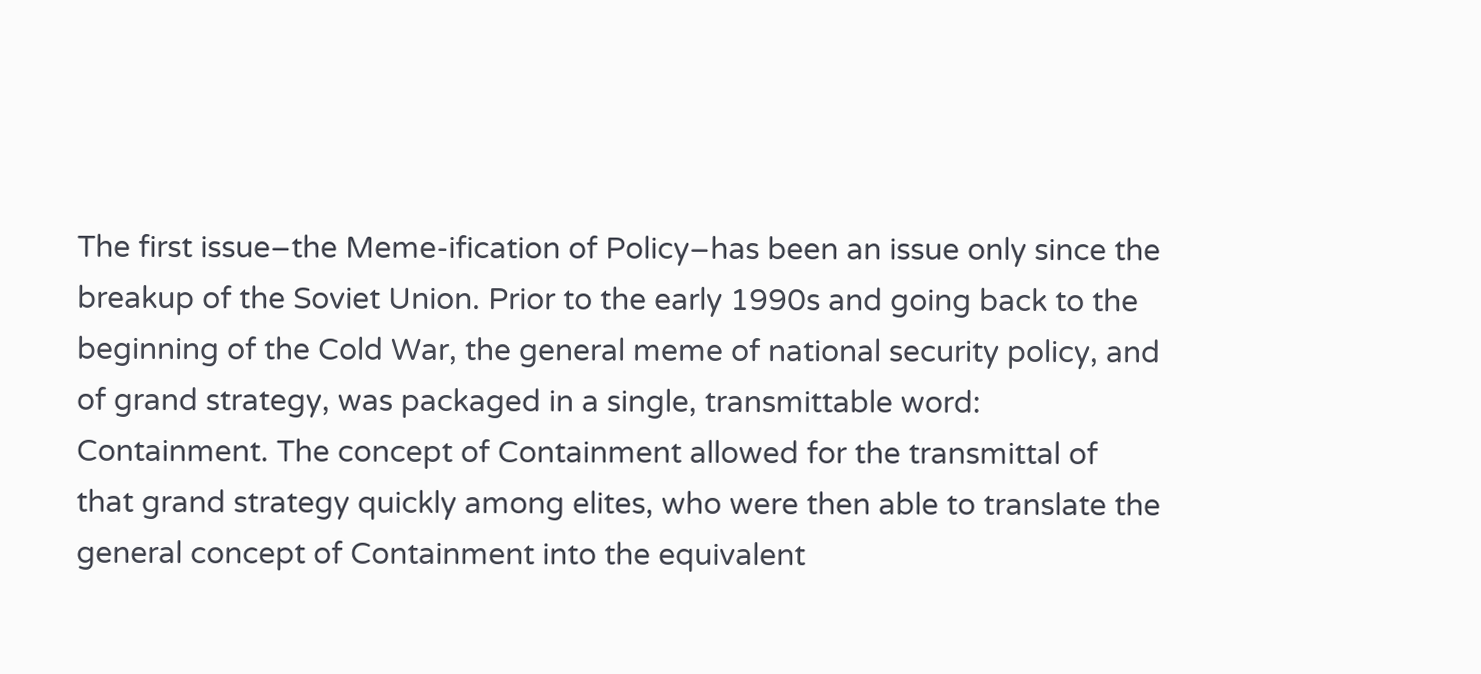The first issue–the Meme-ification of Policy–has been an issue only since the breakup of the Soviet Union. Prior to the early 1990s and going back to the beginning of the Cold War, the general meme of national security policy, and of grand strategy, was packaged in a single, transmittable word: Containment. The concept of Containment allowed for the transmittal of that grand strategy quickly among elites, who were then able to translate the general concept of Containment into the equivalent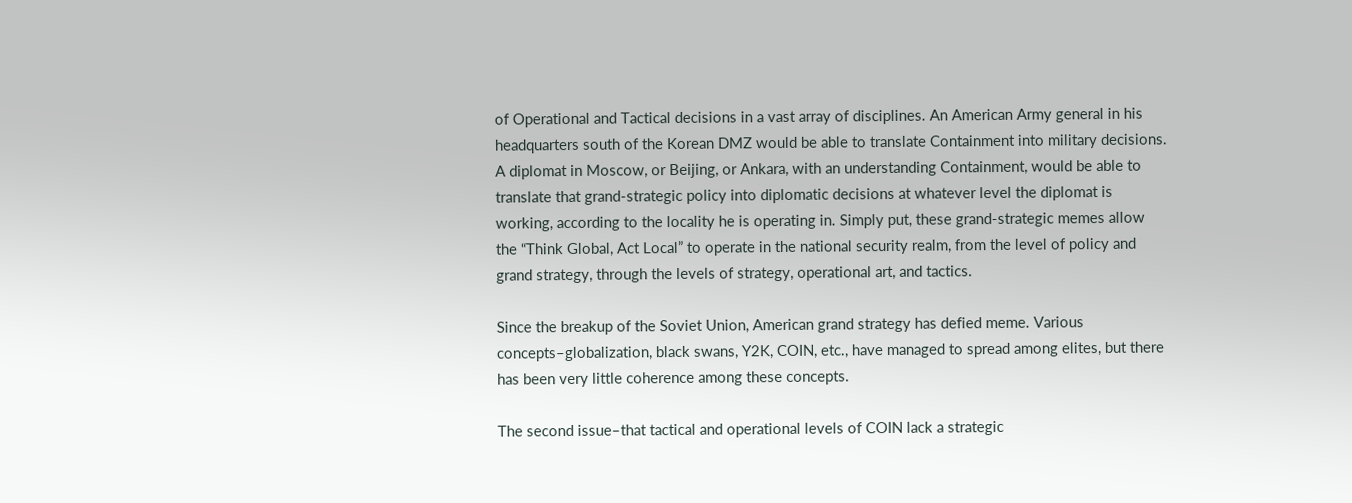of Operational and Tactical decisions in a vast array of disciplines. An American Army general in his headquarters south of the Korean DMZ would be able to translate Containment into military decisions. A diplomat in Moscow, or Beijing, or Ankara, with an understanding Containment, would be able to translate that grand-strategic policy into diplomatic decisions at whatever level the diplomat is working, according to the locality he is operating in. Simply put, these grand-strategic memes allow the “Think Global, Act Local” to operate in the national security realm, from the level of policy and grand strategy, through the levels of strategy, operational art, and tactics.

Since the breakup of the Soviet Union, American grand strategy has defied meme. Various concepts–globalization, black swans, Y2K, COIN, etc., have managed to spread among elites, but there has been very little coherence among these concepts.

The second issue–that tactical and operational levels of COIN lack a strategic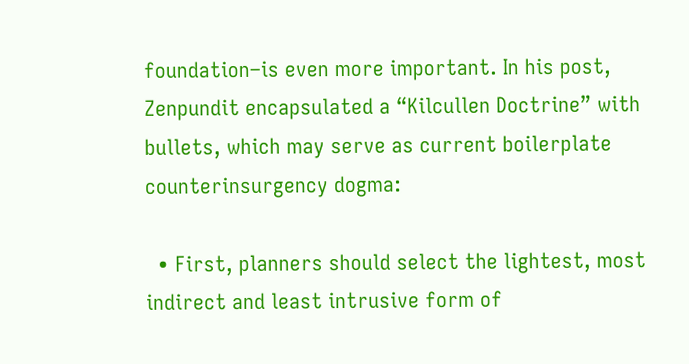foundation–is even more important. In his post, Zenpundit encapsulated a “Kilcullen Doctrine” with bullets, which may serve as current boilerplate counterinsurgency dogma:

  • First, planners should select the lightest, most indirect and least intrusive form of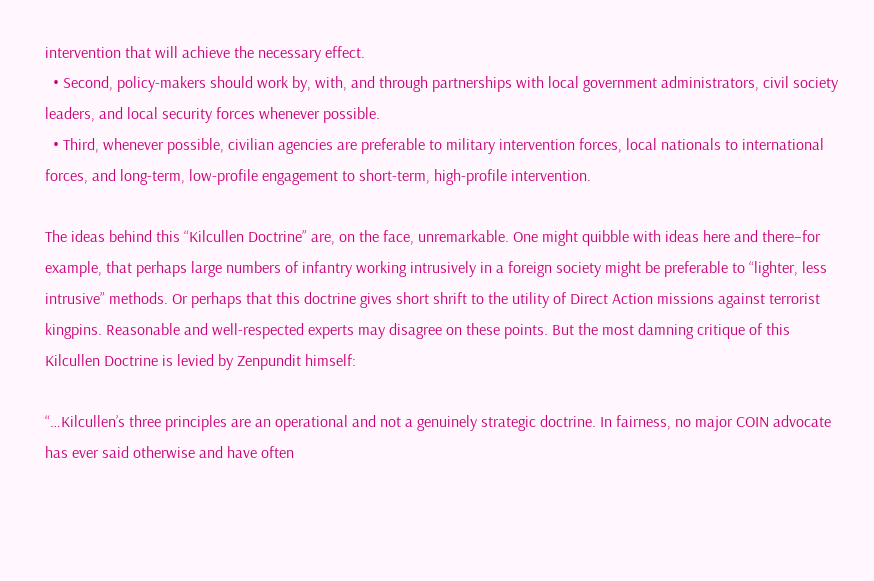intervention that will achieve the necessary effect.
  • Second, policy-makers should work by, with, and through partnerships with local government administrators, civil society leaders, and local security forces whenever possible.
  • Third, whenever possible, civilian agencies are preferable to military intervention forces, local nationals to international forces, and long-term, low-profile engagement to short-term, high-profile intervention.

The ideas behind this “Kilcullen Doctrine” are, on the face, unremarkable. One might quibble with ideas here and there–for example, that perhaps large numbers of infantry working intrusively in a foreign society might be preferable to “lighter, less intrusive” methods. Or perhaps that this doctrine gives short shrift to the utility of Direct Action missions against terrorist kingpins. Reasonable and well-respected experts may disagree on these points. But the most damning critique of this Kilcullen Doctrine is levied by Zenpundit himself:

“…Kilcullen’s three principles are an operational and not a genuinely strategic doctrine. In fairness, no major COIN advocate has ever said otherwise and have often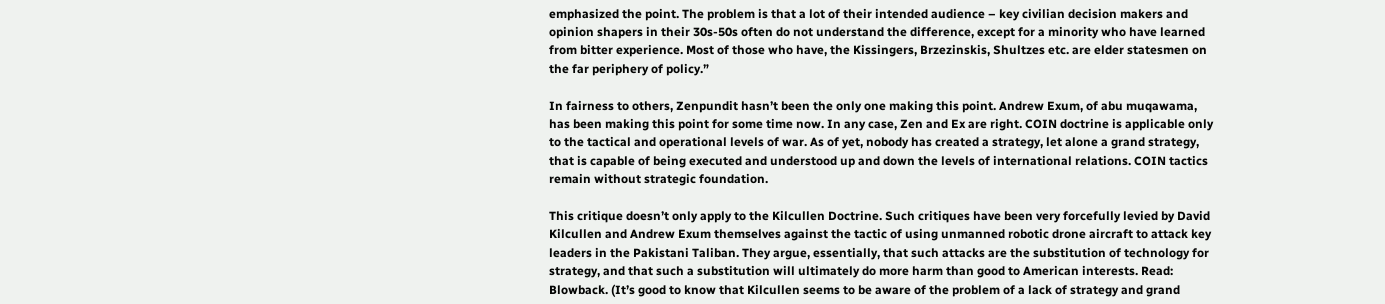emphasized the point. The problem is that a lot of their intended audience – key civilian decision makers and opinion shapers in their 30s-50s often do not understand the difference, except for a minority who have learned from bitter experience. Most of those who have, the Kissingers, Brzezinskis, Shultzes etc. are elder statesmen on the far periphery of policy.”

In fairness to others, Zenpundit hasn’t been the only one making this point. Andrew Exum, of abu muqawama, has been making this point for some time now. In any case, Zen and Ex are right. COIN doctrine is applicable only to the tactical and operational levels of war. As of yet, nobody has created a strategy, let alone a grand strategy, that is capable of being executed and understood up and down the levels of international relations. COIN tactics remain without strategic foundation.

This critique doesn’t only apply to the Kilcullen Doctrine. Such critiques have been very forcefully levied by David Kilcullen and Andrew Exum themselves against the tactic of using unmanned robotic drone aircraft to attack key leaders in the Pakistani Taliban. They argue, essentially, that such attacks are the substitution of technology for strategy, and that such a substitution will ultimately do more harm than good to American interests. Read: Blowback. (It’s good to know that Kilcullen seems to be aware of the problem of a lack of strategy and grand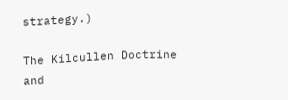strategy.)

The Kilcullen Doctrine and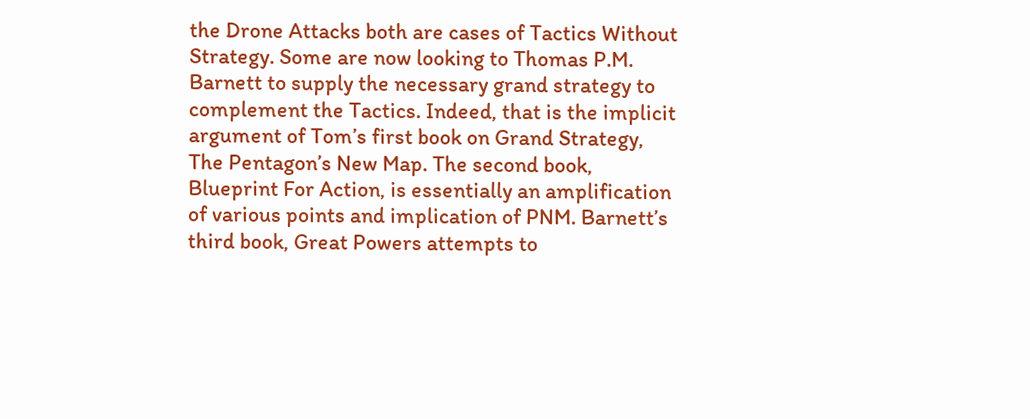the Drone Attacks both are cases of Tactics Without Strategy. Some are now looking to Thomas P.M. Barnett to supply the necessary grand strategy to complement the Tactics. Indeed, that is the implicit argument of Tom’s first book on Grand Strategy, The Pentagon’s New Map. The second book, Blueprint For Action, is essentially an amplification of various points and implication of PNM. Barnett’s third book, Great Powers attempts to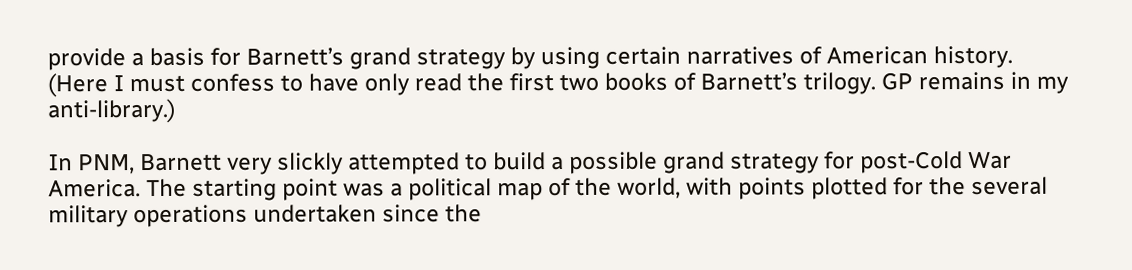provide a basis for Barnett’s grand strategy by using certain narratives of American history. (Here I must confess to have only read the first two books of Barnett’s trilogy. GP remains in my anti-library.)

In PNM, Barnett very slickly attempted to build a possible grand strategy for post-Cold War America. The starting point was a political map of the world, with points plotted for the several military operations undertaken since the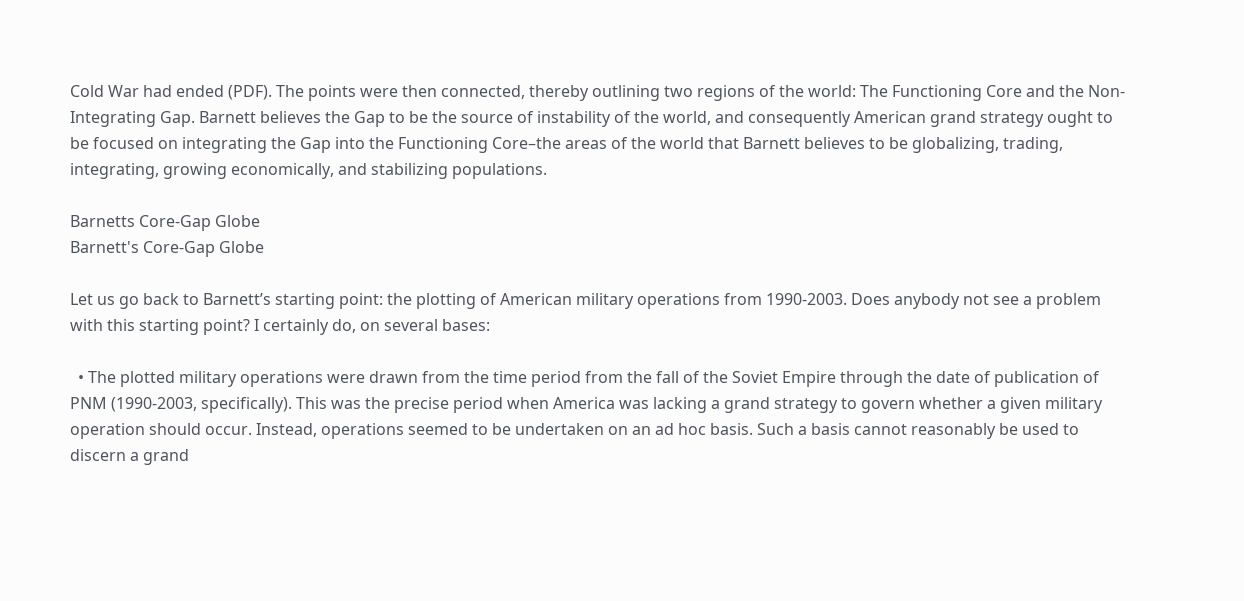Cold War had ended (PDF). The points were then connected, thereby outlining two regions of the world: The Functioning Core and the Non-Integrating Gap. Barnett believes the Gap to be the source of instability of the world, and consequently American grand strategy ought to be focused on integrating the Gap into the Functioning Core–the areas of the world that Barnett believes to be globalizing, trading, integrating, growing economically, and stabilizing populations.

Barnetts Core-Gap Globe
Barnett's Core-Gap Globe

Let us go back to Barnett’s starting point: the plotting of American military operations from 1990-2003. Does anybody not see a problem with this starting point? I certainly do, on several bases:

  • The plotted military operations were drawn from the time period from the fall of the Soviet Empire through the date of publication of PNM (1990-2003, specifically). This was the precise period when America was lacking a grand strategy to govern whether a given military operation should occur. Instead, operations seemed to be undertaken on an ad hoc basis. Such a basis cannot reasonably be used to discern a grand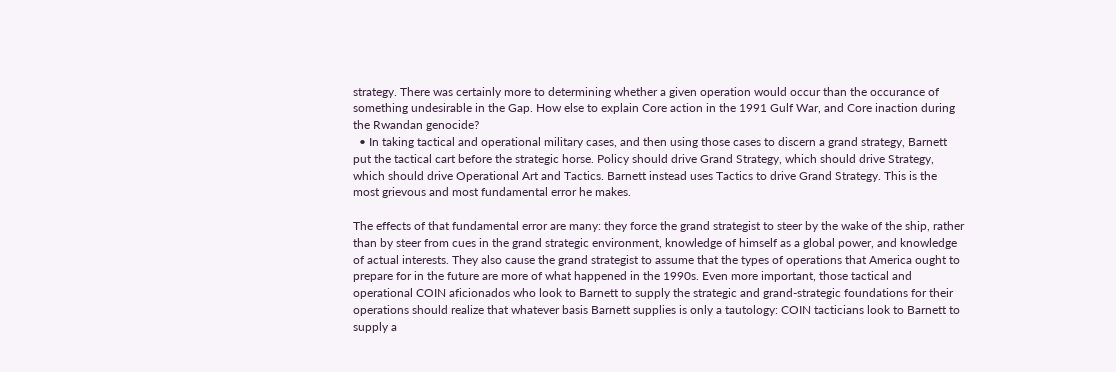strategy. There was certainly more to determining whether a given operation would occur than the occurance of something undesirable in the Gap. How else to explain Core action in the 1991 Gulf War, and Core inaction during the Rwandan genocide?
  • In taking tactical and operational military cases, and then using those cases to discern a grand strategy, Barnett put the tactical cart before the strategic horse. Policy should drive Grand Strategy, which should drive Strategy, which should drive Operational Art and Tactics. Barnett instead uses Tactics to drive Grand Strategy. This is the most grievous and most fundamental error he makes.

The effects of that fundamental error are many: they force the grand strategist to steer by the wake of the ship, rather than by steer from cues in the grand strategic environment, knowledge of himself as a global power, and knowledge of actual interests. They also cause the grand strategist to assume that the types of operations that America ought to prepare for in the future are more of what happened in the 1990s. Even more important, those tactical and operational COIN aficionados who look to Barnett to supply the strategic and grand-strategic foundations for their operations should realize that whatever basis Barnett supplies is only a tautology: COIN tacticians look to Barnett to supply a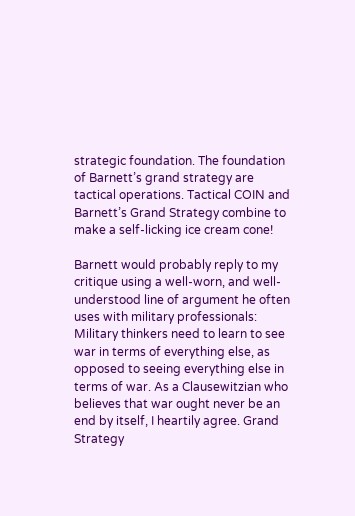strategic foundation. The foundation of Barnett’s grand strategy are tactical operations. Tactical COIN and Barnett’s Grand Strategy combine to make a self-licking ice cream cone!

Barnett would probably reply to my critique using a well-worn, and well-understood line of argument he often uses with military professionals: Military thinkers need to learn to see war in terms of everything else, as opposed to seeing everything else in terms of war. As a Clausewitzian who believes that war ought never be an end by itself, I heartily agree. Grand Strategy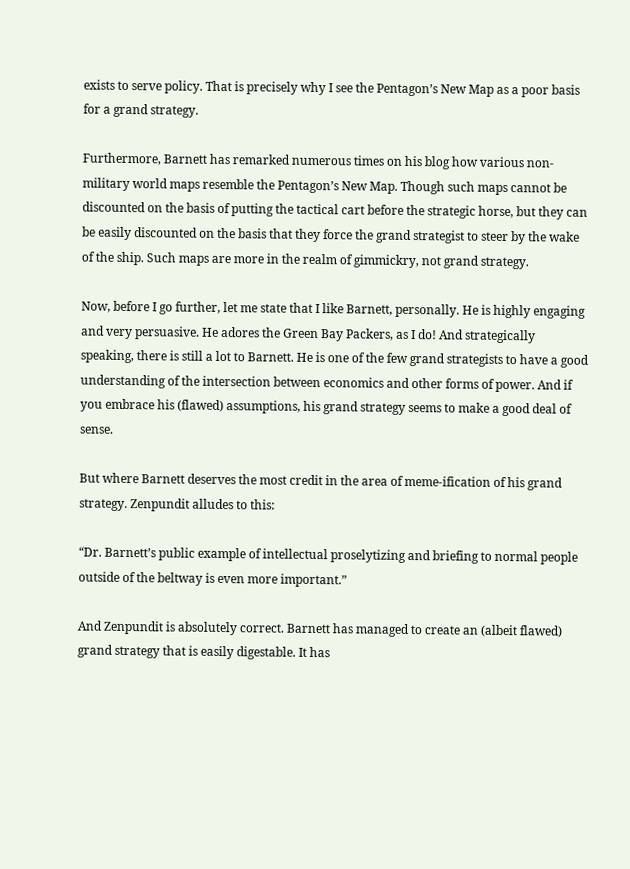exists to serve policy. That is precisely why I see the Pentagon’s New Map as a poor basis for a grand strategy.

Furthermore, Barnett has remarked numerous times on his blog how various non-military world maps resemble the Pentagon’s New Map. Though such maps cannot be discounted on the basis of putting the tactical cart before the strategic horse, but they can be easily discounted on the basis that they force the grand strategist to steer by the wake of the ship. Such maps are more in the realm of gimmickry, not grand strategy.

Now, before I go further, let me state that I like Barnett, personally. He is highly engaging and very persuasive. He adores the Green Bay Packers, as I do! And strategically speaking, there is still a lot to Barnett. He is one of the few grand strategists to have a good understanding of the intersection between economics and other forms of power. And if you embrace his (flawed) assumptions, his grand strategy seems to make a good deal of sense.

But where Barnett deserves the most credit in the area of meme-ification of his grand strategy. Zenpundit alludes to this:

“Dr. Barnett’s public example of intellectual proselytizing and briefing to normal people outside of the beltway is even more important.”

And Zenpundit is absolutely correct. Barnett has managed to create an (albeit flawed) grand strategy that is easily digestable. It has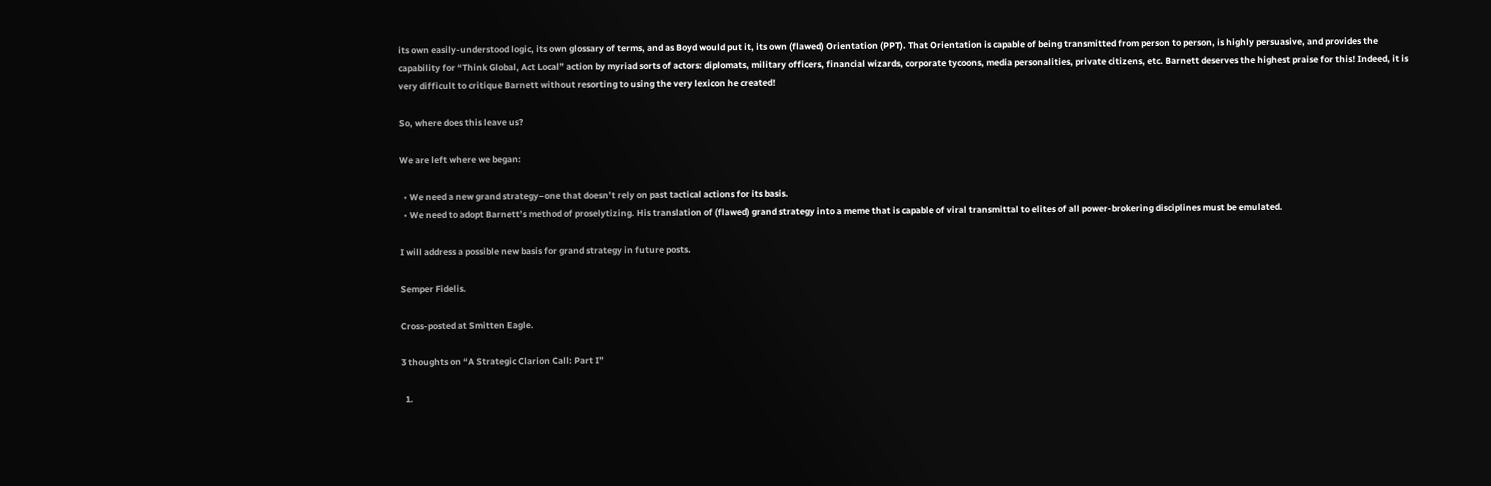its own easily-understood logic, its own glossary of terms, and as Boyd would put it, its own (flawed) Orientation (PPT). That Orientation is capable of being transmitted from person to person, is highly persuasive, and provides the capability for “Think Global, Act Local” action by myriad sorts of actors: diplomats, military officers, financial wizards, corporate tycoons, media personalities, private citizens, etc. Barnett deserves the highest praise for this! Indeed, it is very difficult to critique Barnett without resorting to using the very lexicon he created!

So, where does this leave us?

We are left where we began:

  • We need a new grand strategy–one that doesn’t rely on past tactical actions for its basis.
  • We need to adopt Barnett’s method of proselytizing. His translation of (flawed) grand strategy into a meme that is capable of viral transmittal to elites of all power-brokering disciplines must be emulated.

I will address a possible new basis for grand strategy in future posts.

Semper Fidelis.

Cross-posted at Smitten Eagle.

3 thoughts on “A Strategic Clarion Call: Part I”

  1.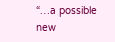“…a possible new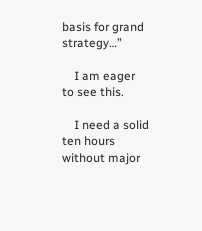basis for grand strategy…”

    I am eager to see this.

    I need a solid ten hours without major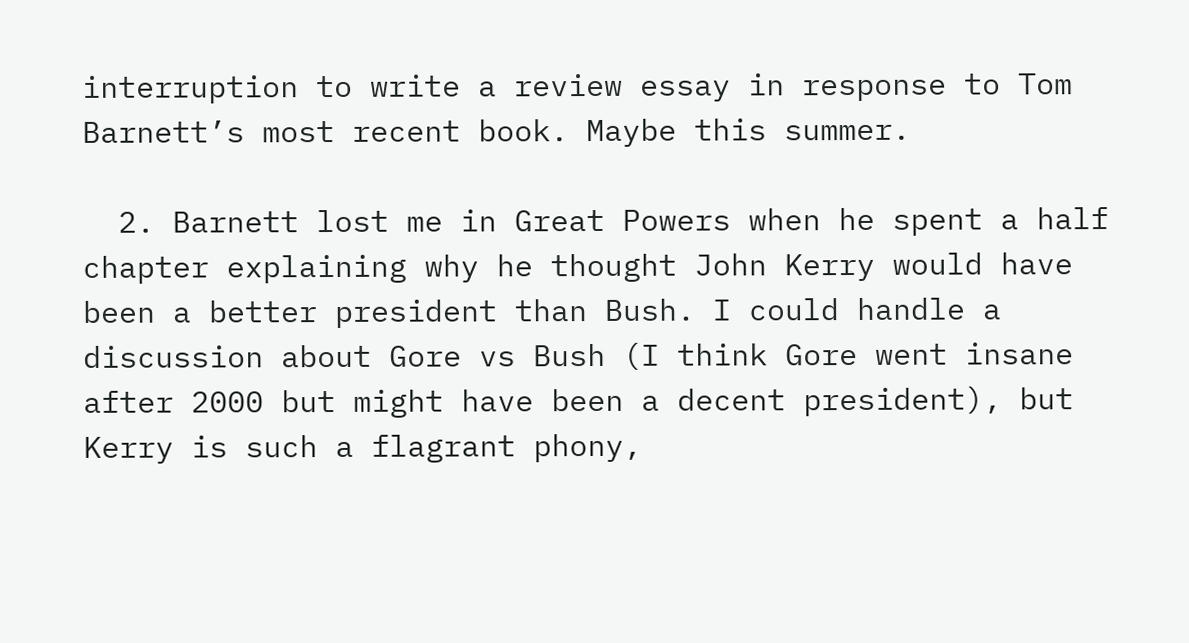interruption to write a review essay in response to Tom Barnett’s most recent book. Maybe this summer.

  2. Barnett lost me in Great Powers when he spent a half chapter explaining why he thought John Kerry would have been a better president than Bush. I could handle a discussion about Gore vs Bush (I think Gore went insane after 2000 but might have been a decent president), but Kerry is such a flagrant phony,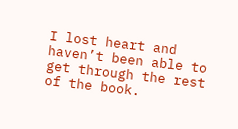I lost heart and haven’t been able to get through the rest of the book.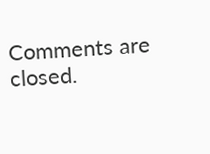Comments are closed.